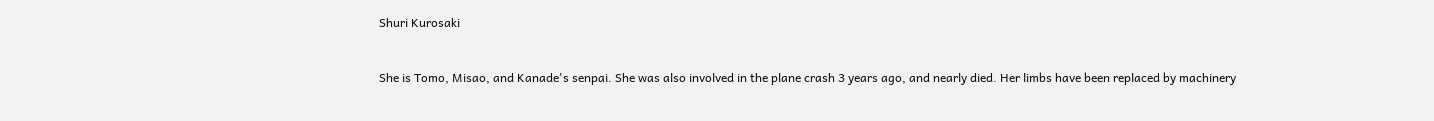Shuri Kurosaki


She is Tomo, Misao, and Kanade's senpai. She was also involved in the plane crash 3 years ago, and nearly died. Her limbs have been replaced by machinery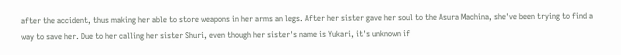after the accident, thus making her able to store weapons in her arms an legs. After her sister gave her soul to the Asura Machina, she've been trying to find a way to save her. Due to her calling her sister Shuri, even though her sister's name is Yukari, it's unknown if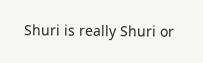Shuri is really Shuri or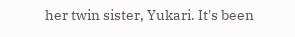her twin sister, Yukari. It's been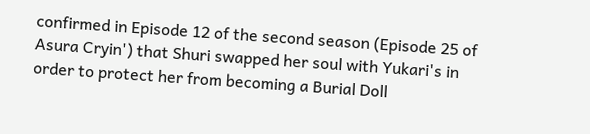confirmed in Episode 12 of the second season (Episode 25 of Asura Cryin') that Shuri swapped her soul with Yukari's in order to protect her from becoming a Burial Doll